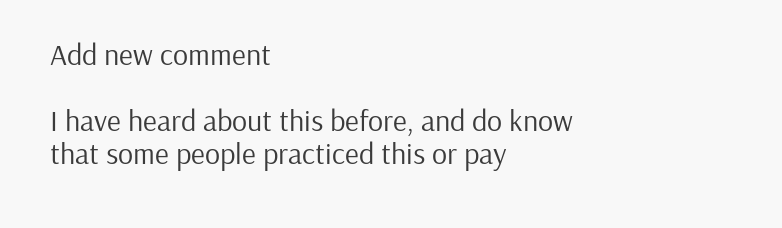Add new comment

I have heard about this before, and do know that some people practiced this or pay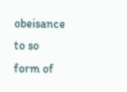obeisance to so form of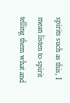spirits such as this, I mean listen to spirit telling them what and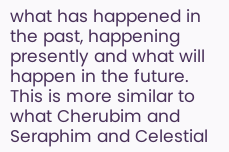what has happened in the past, happening presently and what will happen in the future. This is more similar to what Cherubim and Seraphim and Celestial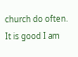church do often. It is good I am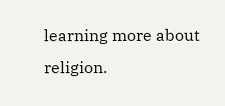learning more about religion.